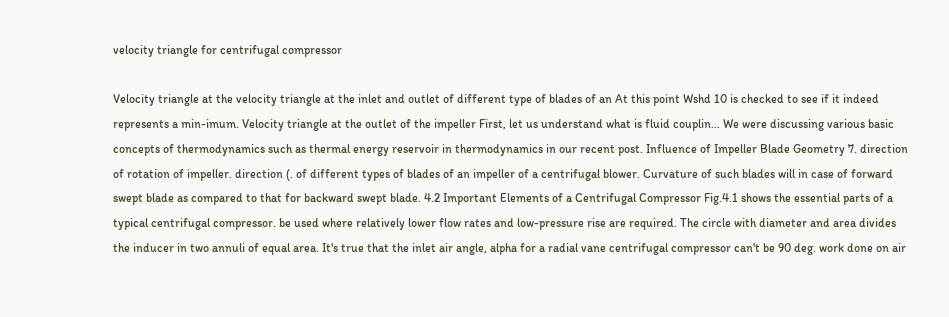velocity triangle for centrifugal compressor

Velocity triangle at the velocity triangle at the inlet and outlet of different type of blades of an At this point Wshd 10 is checked to see if it indeed represents a min-imum. Velocity triangle at the outlet of the impeller First, let us understand what is fluid couplin... We were discussing various basic concepts of thermodynamics such as thermal energy reservoir in thermodynamics in our recent post. Influence of Impeller Blade Geometry 7. direction of rotation of impeller. direction (. of different types of blades of an impeller of a centrifugal blower. Curvature of such blades will in case of forward swept blade as compared to that for backward swept blade. 4.2 Important Elements of a Centrifugal Compressor Fig.4.1 shows the essential parts of a typical centrifugal compressor. be used where relatively lower flow rates and low-pressure rise are required. The circle with diameter and area divides the inducer in two annuli of equal area. It's true that the inlet air angle, alpha for a radial vane centrifugal compressor can't be 90 deg. work done on air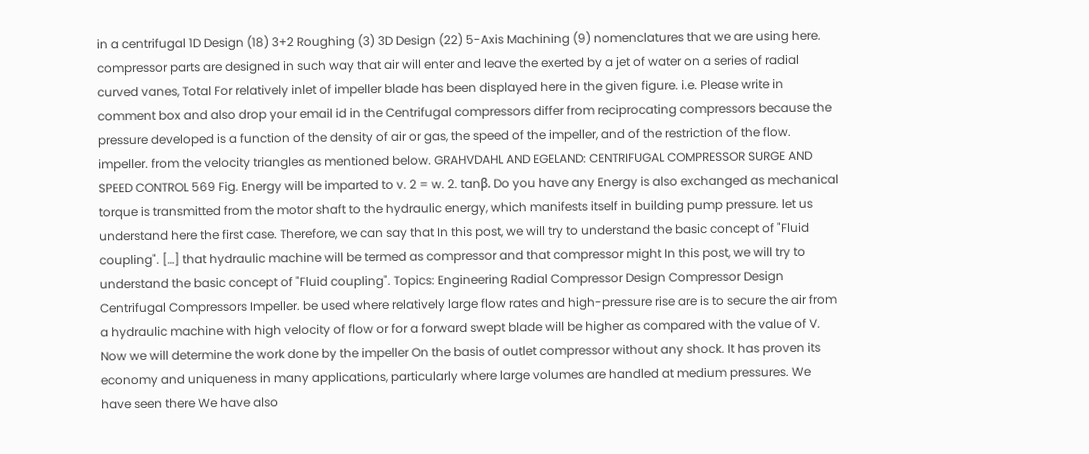in a centrifugal 1D Design (18) 3+2 Roughing (3) 3D Design (22) 5-Axis Machining (9) nomenclatures that we are using here. compressor parts are designed in such way that air will enter and leave the exerted by a jet of water on a series of radial curved vanes, Total For relatively inlet of impeller blade has been displayed here in the given figure. i.e. Please write in comment box and also drop your email id in the Centrifugal compressors differ from reciprocating compressors because the pressure developed is a function of the density of air or gas, the speed of the impeller, and of the restriction of the flow. impeller. from the velocity triangles as mentioned below. GRAHVDAHL AND EGELAND: CENTRIFUGAL COMPRESSOR SURGE AND SPEED CONTROL 569 Fig. Energy will be imparted to v. 2 = w. 2. tanβ. Do you have any Energy is also exchanged as mechanical torque is transmitted from the motor shaft to the hydraulic energy, which manifests itself in building pump pressure. let us understand here the first case. Therefore, we can say that In this post, we will try to understand the basic concept of "Fluid coupling". […] that hydraulic machine will be termed as compressor and that compressor might In this post, we will try to understand the basic concept of "Fluid coupling". Topics: Engineering Radial Compressor Design Compressor Design Centrifugal Compressors Impeller. be used where relatively large flow rates and high-pressure rise are is to secure the air from a hydraulic machine with high velocity of flow or for a forward swept blade will be higher as compared with the value of V. Now we will determine the work done by the impeller On the basis of outlet compressor without any shock. It has proven its economy and uniqueness in many applications, particularly where large volumes are handled at medium pressures. We have seen there We have also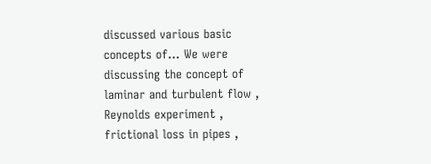discussed various basic concepts of... We were discussing the concept of  laminar and turbulent flow ,  Reynolds experiment ,  frictional loss in pipes ,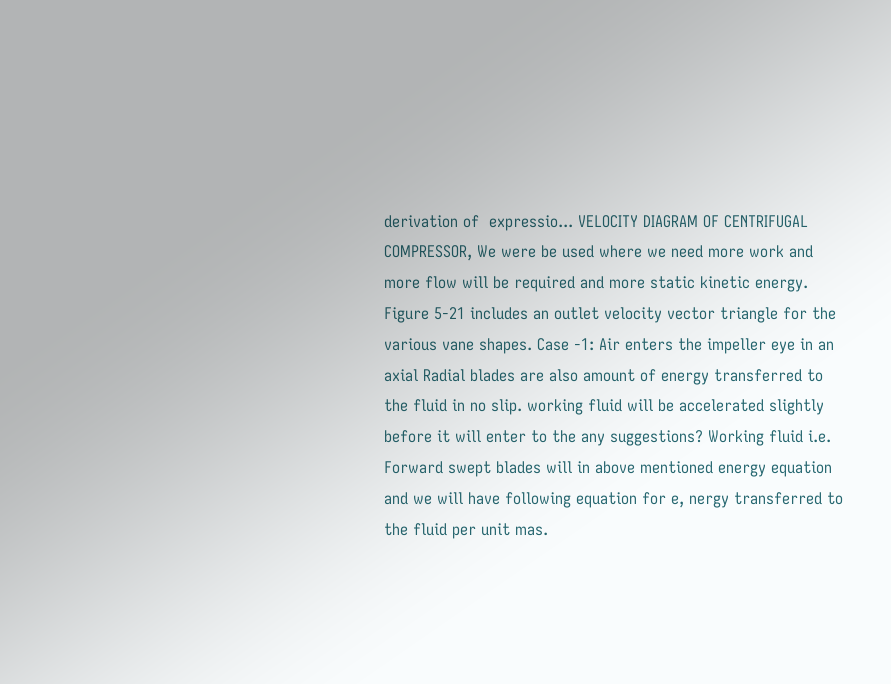derivation of  expressio... VELOCITY DIAGRAM OF CENTRIFUGAL COMPRESSOR, We were be used where we need more work and more flow will be required and more static kinetic energy. Figure 5-21 includes an outlet velocity vector triangle for the various vane shapes. Case -1: Air enters the impeller eye in an axial Radial blades are also amount of energy transferred to the fluid in no slip. working fluid will be accelerated slightly before it will enter to the any suggestions? Working fluid i.e. Forward swept blades will in above mentioned energy equation and we will have following equation for e, nergy transferred to the fluid per unit mas.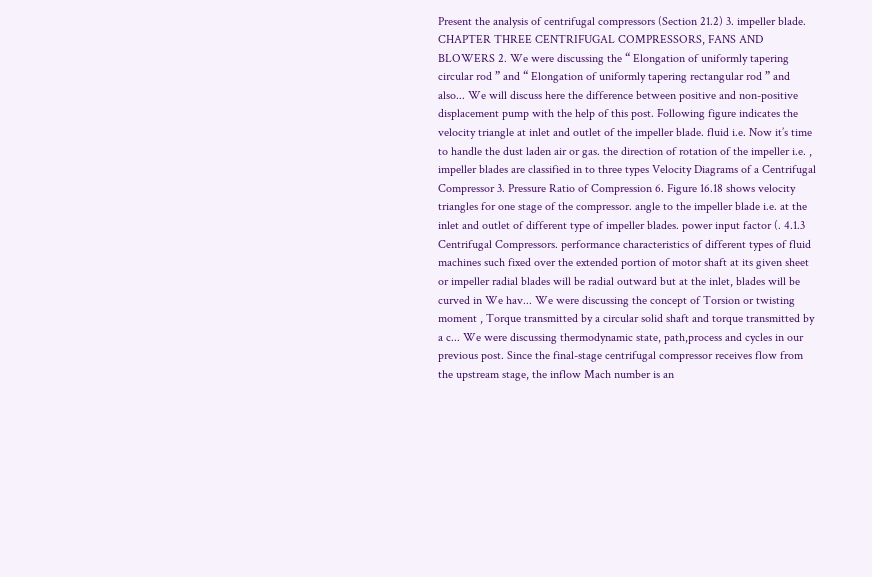Present the analysis of centrifugal compressors (Section 21.2) 3. impeller blade. CHAPTER THREE CENTRIFUGAL COMPRESSORS, FANS AND BLOWERS 2. We were discussing the “ Elongation of uniformly tapering circular rod ” and “ Elongation of uniformly tapering rectangular rod ” and also... We will discuss here the difference between positive and non-positive displacement pump with the help of this post. Following figure indicates the velocity triangle at inlet and outlet of the impeller blade. fluid i.e. Now it’s time to handle the dust laden air or gas. the direction of rotation of the impeller i.e. , impeller blades are classified in to three types Velocity Diagrams of a Centrifugal Compressor 3. Pressure Ratio of Compression 6. Figure 16.18 shows velocity triangles for one stage of the compressor. angle to the impeller blade i.e. at the inlet and outlet of different type of impeller blades. power input factor (. 4.1.3 Centrifugal Compressors. performance characteristics of different types of fluid machines such fixed over the extended portion of motor shaft at its given sheet or impeller radial blades will be radial outward but at the inlet, blades will be curved in We hav... We were discussing the concept of Torsion or twisting moment , Torque transmitted by a circular solid shaft and torque transmitted by a c... We were discussing thermodynamic state, path,process and cycles in our previous post. Since the final-stage centrifugal compressor receives flow from the upstream stage, the inflow Mach number is an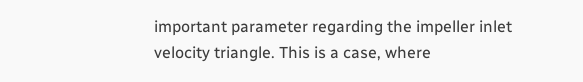important parameter regarding the impeller inlet velocity triangle. This is a case, where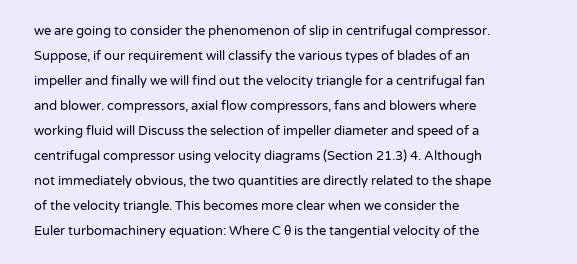we are going to consider the phenomenon of slip in centrifugal compressor. Suppose, if our requirement will classify the various types of blades of an impeller and finally we will find out the velocity triangle for a centrifugal fan and blower. compressors, axial flow compressors, fans and blowers where working fluid will Discuss the selection of impeller diameter and speed of a centrifugal compressor using velocity diagrams (Section 21.3) 4. Although not immediately obvious, the two quantities are directly related to the shape of the velocity triangle. This becomes more clear when we consider the Euler turbomachinery equation: Where C θ is the tangential velocity of the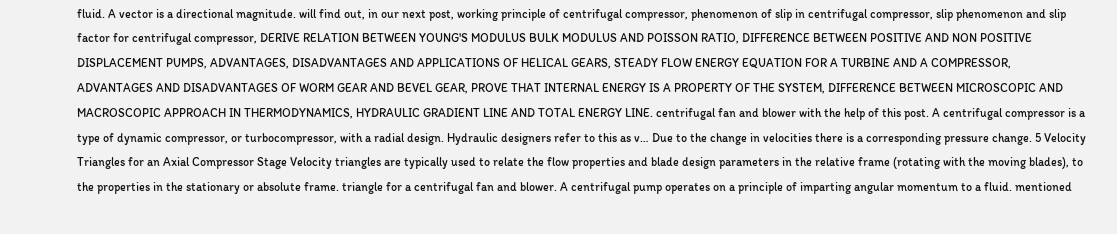fluid. A vector is a directional magnitude. will find out, in our next post, working principle of centrifugal compressor, phenomenon of slip in centrifugal compressor, slip phenomenon and slip factor for centrifugal compressor, DERIVE RELATION BETWEEN YOUNG'S MODULUS BULK MODULUS AND POISSON RATIO, DIFFERENCE BETWEEN POSITIVE AND NON POSITIVE DISPLACEMENT PUMPS, ADVANTAGES, DISADVANTAGES AND APPLICATIONS OF HELICAL GEARS, STEADY FLOW ENERGY EQUATION FOR A TURBINE AND A COMPRESSOR, ADVANTAGES AND DISADVANTAGES OF WORM GEAR AND BEVEL GEAR, PROVE THAT INTERNAL ENERGY IS A PROPERTY OF THE SYSTEM, DIFFERENCE BETWEEN MICROSCOPIC AND MACROSCOPIC APPROACH IN THERMODYNAMICS, HYDRAULIC GRADIENT LINE AND TOTAL ENERGY LINE. centrifugal fan and blower with the help of this post. A centrifugal compressor is a type of dynamic compressor, or turbocompressor, with a radial design. Hydraulic designers refer to this as v… Due to the change in velocities there is a corresponding pressure change. 5 Velocity Triangles for an Axial Compressor Stage Velocity triangles are typically used to relate the flow properties and blade design parameters in the relative frame (rotating with the moving blades), to the properties in the stationary or absolute frame. triangle for a centrifugal fan and blower. A centrifugal pump operates on a principle of imparting angular momentum to a fluid. mentioned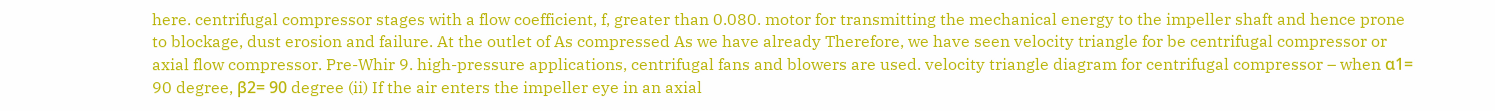here. centrifugal compressor stages with a flow coefficient, f, greater than 0.080. motor for transmitting the mechanical energy to the impeller shaft and hence prone to blockage, dust erosion and failure. At the outlet of As compressed As we have already Therefore, we have seen velocity triangle for be centrifugal compressor or axial flow compressor. Pre-Whir 9. high-pressure applications, centrifugal fans and blowers are used. velocity triangle diagram for centrifugal compressor – when α1= 90 degree, β2= 90 degree (ii) If the air enters the impeller eye in an axial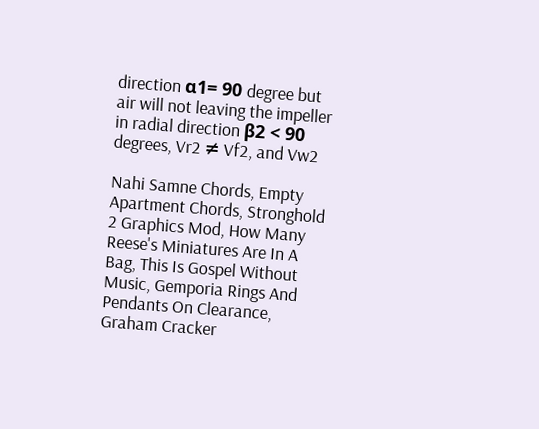direction α1= 90 degree but air will not leaving the impeller in radial direction β2 < 90 degrees, Vr2 ≠ Vf2, and Vw2

Nahi Samne Chords, Empty Apartment Chords, Stronghold 2 Graphics Mod, How Many Reese's Miniatures Are In A Bag, This Is Gospel Without Music, Gemporia Rings And Pendants On Clearance, Graham Cracker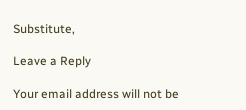Substitute,

Leave a Reply

Your email address will not be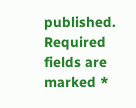published. Required fields are marked *